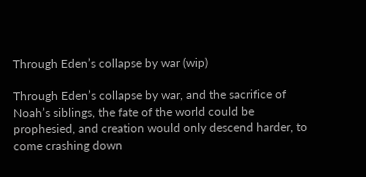Through Eden’s collapse by war (wip)

Through Eden’s collapse by war, and the sacrifice of Noah’s siblings, the fate of the world could be prophesied, and creation would only descend harder, to come crashing down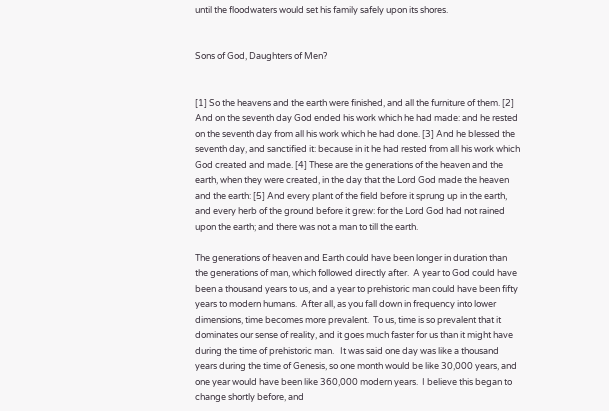until the floodwaters would set his family safely upon its shores.


Sons of God, Daughters of Men?


[1] So the heavens and the earth were finished, and all the furniture of them. [2] And on the seventh day God ended his work which he had made: and he rested on the seventh day from all his work which he had done. [3] And he blessed the seventh day, and sanctified it: because in it he had rested from all his work which God created and made. [4] These are the generations of the heaven and the earth, when they were created, in the day that the Lord God made the heaven and the earth: [5] And every plant of the field before it sprung up in the earth, and every herb of the ground before it grew: for the Lord God had not rained upon the earth; and there was not a man to till the earth.

The generations of heaven and Earth could have been longer in duration than the generations of man, which followed directly after.  A year to God could have been a thousand years to us, and a year to prehistoric man could have been fifty years to modern humans.  After all, as you fall down in frequency into lower dimensions, time becomes more prevalent.  To us, time is so prevalent that it dominates our sense of reality, and it goes much faster for us than it might have during the time of prehistoric man.   It was said one day was like a thousand years during the time of Genesis, so one month would be like 30,000 years, and one year would have been like 360,000 modern years.  I believe this began to change shortly before, and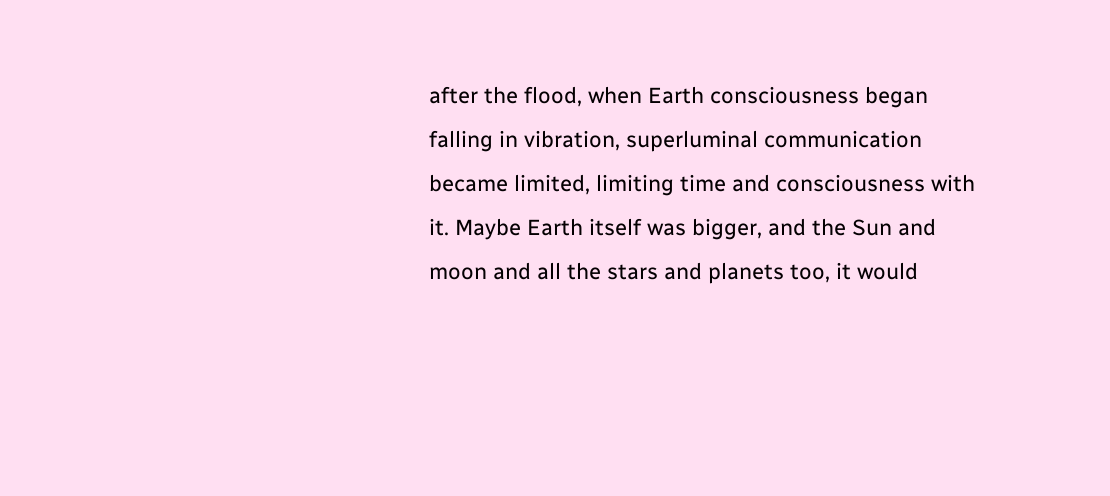after the flood, when Earth consciousness began falling in vibration, superluminal communication became limited, limiting time and consciousness with it. Maybe Earth itself was bigger, and the Sun and moon and all the stars and planets too, it would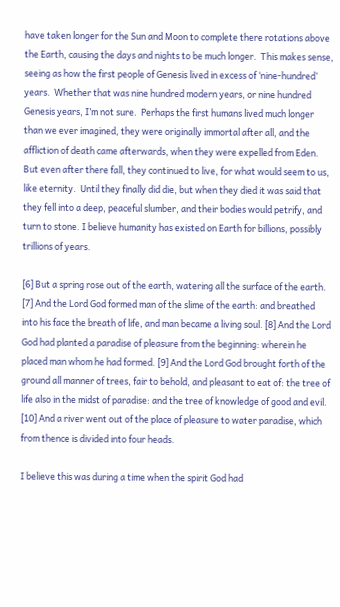have taken longer for the Sun and Moon to complete there rotations above the Earth, causing the days and nights to be much longer.  This makes sense, seeing as how the first people of Genesis lived in excess of ‘nine-hundred’ years.  Whether that was nine hundred modern years, or nine hundred Genesis years, I’m not sure.  Perhaps the first humans lived much longer than we ever imagined, they were originally immortal after all, and the affliction of death came afterwards, when they were expelled from Eden.  But even after there fall, they continued to live, for what would seem to us, like eternity.  Until they finally did die, but when they died it was said that they fell into a deep, peaceful slumber, and their bodies would petrify, and turn to stone. I believe humanity has existed on Earth for billions, possibly trillions of years.

[6] But a spring rose out of the earth, watering all the surface of the earth. [7] And the Lord God formed man of the slime of the earth: and breathed into his face the breath of life, and man became a living soul. [8] And the Lord God had planted a paradise of pleasure from the beginning: wherein he placed man whom he had formed. [9] And the Lord God brought forth of the ground all manner of trees, fair to behold, and pleasant to eat of: the tree of life also in the midst of paradise: and the tree of knowledge of good and evil. [10] And a river went out of the place of pleasure to water paradise, which from thence is divided into four heads.

I believe this was during a time when the spirit God had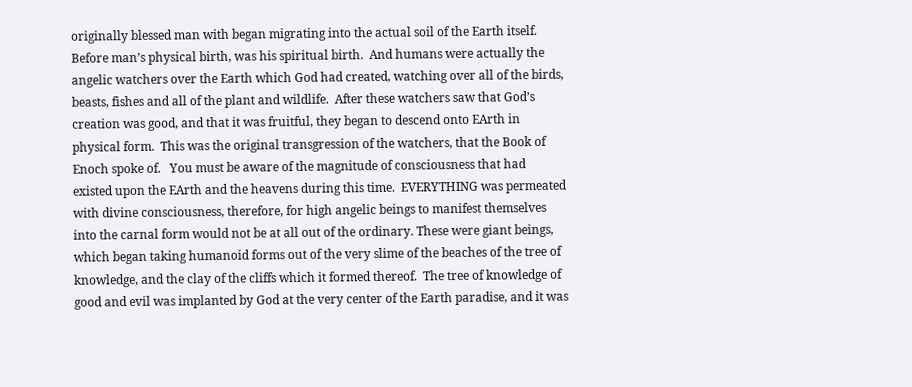originally blessed man with began migrating into the actual soil of the Earth itself.  Before man’s physical birth, was his spiritual birth.  And humans were actually the angelic watchers over the Earth which God had created, watching over all of the birds, beasts, fishes and all of the plant and wildlife.  After these watchers saw that God’s creation was good, and that it was fruitful, they began to descend onto EArth in physical form.  This was the original transgression of the watchers, that the Book of Enoch spoke of.   You must be aware of the magnitude of consciousness that had existed upon the EArth and the heavens during this time.  EVERYTHING was permeated with divine consciousness, therefore, for high angelic beings to manifest themselves into the carnal form would not be at all out of the ordinary. These were giant beings, which began taking humanoid forms out of the very slime of the beaches of the tree of knowledge, and the clay of the cliffs which it formed thereof.  The tree of knowledge of good and evil was implanted by God at the very center of the Earth paradise, and it was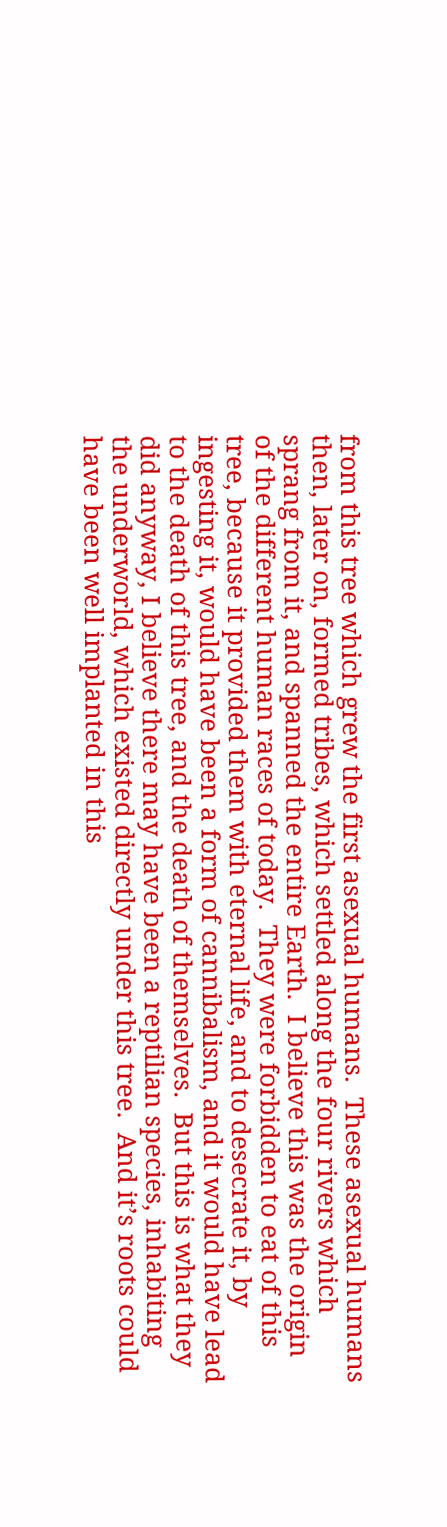from this tree which grew the first asexual humans.  These asexual humans then, later on, formed tribes, which settled along the four rivers which sprang from it, and spanned the entire Earth.  I believe this was the origin of the different human races of today.  They were forbidden to eat of this tree, because it provided them with eternal life, and to desecrate it, by ingesting it, would have been a form of cannibalism, and it would have lead to the death of this tree, and the death of themselves.  But this is what they did anyway, I believe there may have been a reptilian species, inhabiting the underworld, which existed directly under this tree.  And it’s roots could  have been well implanted in this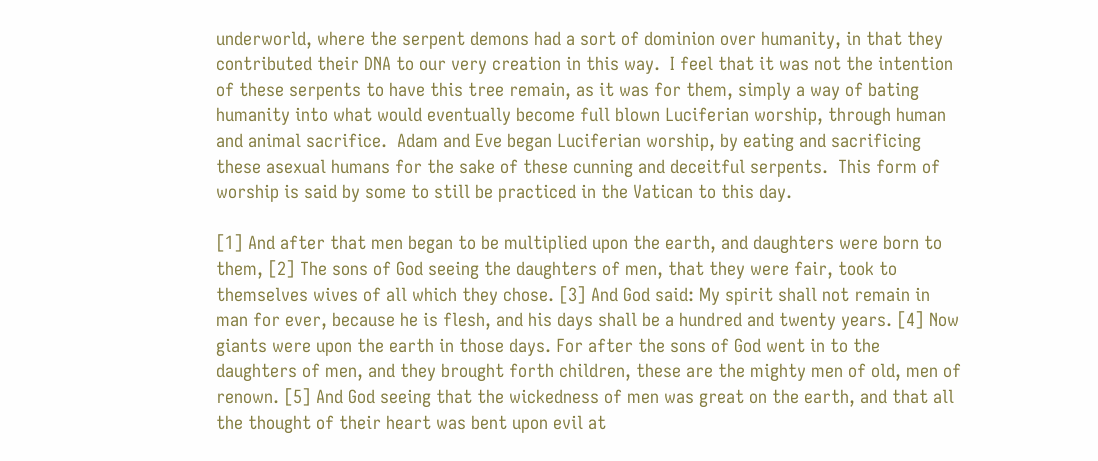underworld, where the serpent demons had a sort of dominion over humanity, in that they contributed their DNA to our very creation in this way.  I feel that it was not the intention of these serpents to have this tree remain, as it was for them, simply a way of bating humanity into what would eventually become full blown Luciferian worship, through human and animal sacrifice.  Adam and Eve began Luciferian worship, by eating and sacrificing these asexual humans for the sake of these cunning and deceitful serpents.  This form of worship is said by some to still be practiced in the Vatican to this day.

[1] And after that men began to be multiplied upon the earth, and daughters were born to them, [2] The sons of God seeing the daughters of men, that they were fair, took to themselves wives of all which they chose. [3] And God said: My spirit shall not remain in man for ever, because he is flesh, and his days shall be a hundred and twenty years. [4] Now giants were upon the earth in those days. For after the sons of God went in to the daughters of men, and they brought forth children, these are the mighty men of old, men of renown. [5] And God seeing that the wickedness of men was great on the earth, and that all the thought of their heart was bent upon evil at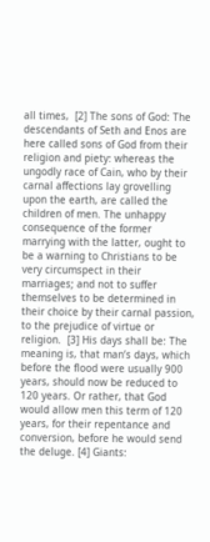all times,  [2] The sons of God: The descendants of Seth and Enos are here called sons of God from their religion and piety: whereas the ungodly race of Cain, who by their carnal affections lay grovelling upon the earth, are called the children of men. The unhappy consequence of the former marrying with the latter, ought to be a warning to Christians to be very circumspect in their marriages; and not to suffer themselves to be determined in their choice by their carnal passion, to the prejudice of virtue or religion.  [3] His days shall be: The meaning is, that man’s days, which before the flood were usually 900 years, should now be reduced to 120 years. Or rather, that God would allow men this term of 120 years, for their repentance and conversion, before he would send the deluge. [4] Giants: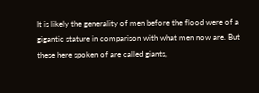It is likely the generality of men before the flood were of a gigantic stature in comparison with what men now are. But these here spoken of are called giants,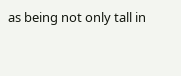as being not only tall in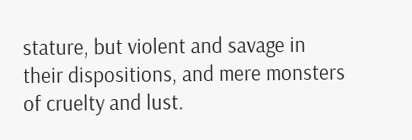stature, but violent and savage in their dispositions, and mere monsters of cruelty and lust.